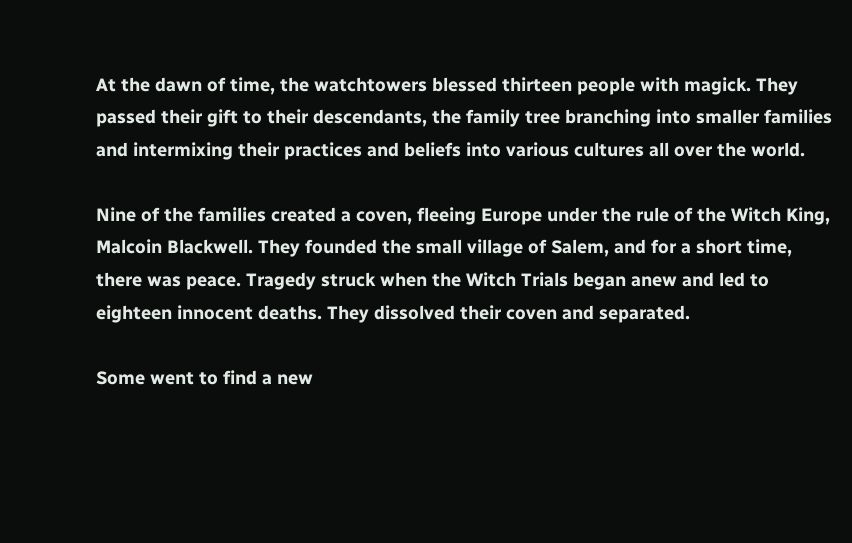At the dawn of time, the watchtowers blessed thirteen people with magick. They passed their gift to their descendants, the family tree branching into smaller families and intermixing their practices and beliefs into various cultures all over the world.

Nine of the families created a coven, fleeing Europe under the rule of the Witch King, Malcoin Blackwell. They founded the small village of Salem, and for a short time, there was peace. Tragedy struck when the Witch Trials began anew and led to eighteen innocent deaths. They dissolved their coven and separated.

Some went to find a new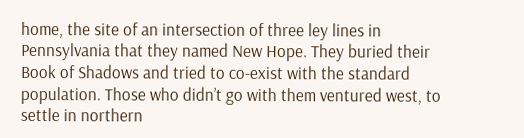home, the site of an intersection of three ley lines in Pennsylvania that they named New Hope. They buried their Book of Shadows and tried to co-exist with the standard population. Those who didn’t go with them ventured west, to settle in northern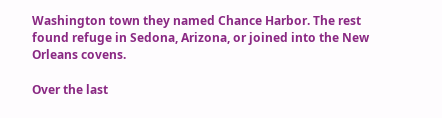Washington town they named Chance Harbor. The rest found refuge in Sedona, Arizona, or joined into the New Orleans covens.

Over the last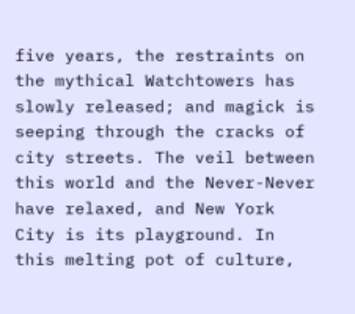five years, the restraints on the mythical Watchtowers has slowly released; and magick is seeping through the cracks of city streets. The veil between this world and the Never-Never have relaxed, and New York City is its playground. In this melting pot of culture,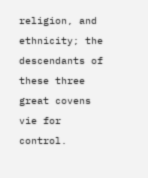religion, and ethnicity; the descendants of these three great covens vie for control.